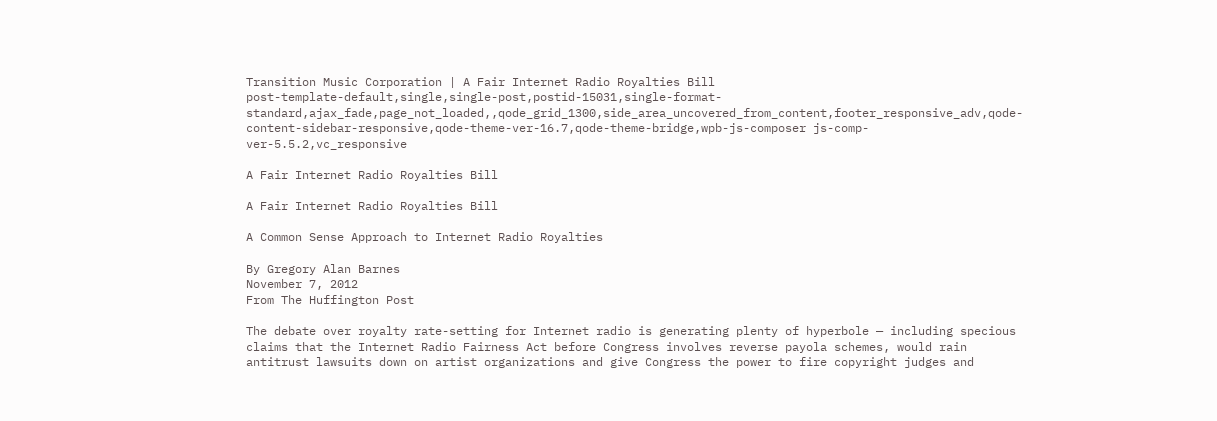Transition Music Corporation | A Fair Internet Radio Royalties Bill
post-template-default,single,single-post,postid-15031,single-format-standard,ajax_fade,page_not_loaded,,qode_grid_1300,side_area_uncovered_from_content,footer_responsive_adv,qode-content-sidebar-responsive,qode-theme-ver-16.7,qode-theme-bridge,wpb-js-composer js-comp-ver-5.5.2,vc_responsive

A Fair Internet Radio Royalties Bill

A Fair Internet Radio Royalties Bill

A Common Sense Approach to Internet Radio Royalties

By Gregory Alan Barnes
November 7, 2012
From The Huffington Post

The debate over royalty rate-setting for Internet radio is generating plenty of hyperbole — including specious claims that the Internet Radio Fairness Act before Congress involves reverse payola schemes, would rain antitrust lawsuits down on artist organizations and give Congress the power to fire copyright judges and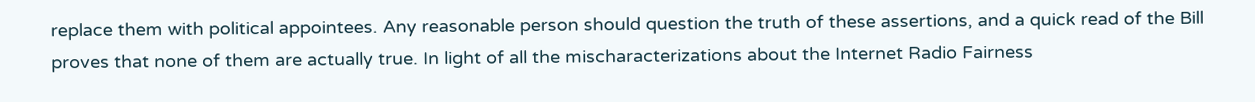replace them with political appointees. Any reasonable person should question the truth of these assertions, and a quick read of the Bill proves that none of them are actually true. In light of all the mischaracterizations about the Internet Radio Fairness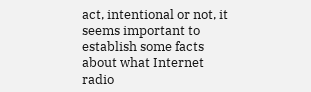act, intentional or not, it seems important to establish some facts about what Internet radio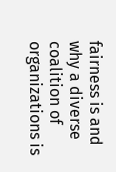fairness is and why a diverse coalition of organizations is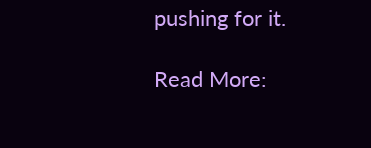pushing for it.

Read More: